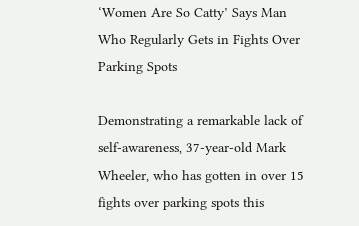‘Women Are So Catty’ Says Man Who Regularly Gets in Fights Over Parking Spots

Demonstrating a remarkable lack of self-awareness, 37-year-old Mark Wheeler, who has gotten in over 15 fights over parking spots this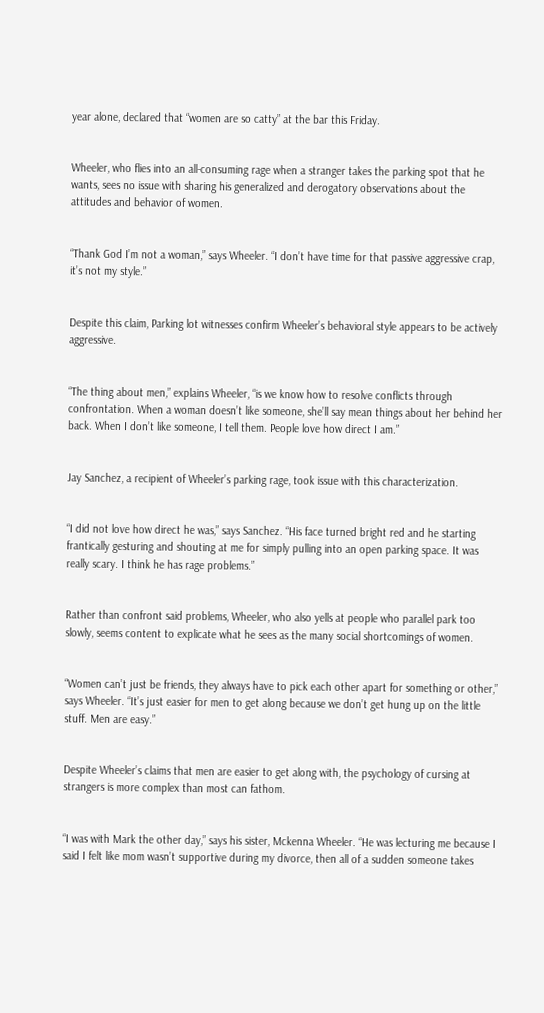year alone, declared that “women are so catty” at the bar this Friday.


Wheeler, who flies into an all-consuming rage when a stranger takes the parking spot that he wants, sees no issue with sharing his generalized and derogatory observations about the attitudes and behavior of women.


“Thank God I’m not a woman,” says Wheeler. “I don’t have time for that passive aggressive crap, it’s not my style.”


Despite this claim, Parking lot witnesses confirm Wheeler’s behavioral style appears to be actively aggressive.


“The thing about men,” explains Wheeler, “is we know how to resolve conflicts through confrontation. When a woman doesn’t like someone, she’ll say mean things about her behind her back. When I don’t like someone, I tell them. People love how direct I am.”


Jay Sanchez, a recipient of Wheeler’s parking rage, took issue with this characterization.


“I did not love how direct he was,” says Sanchez. “His face turned bright red and he starting frantically gesturing and shouting at me for simply pulling into an open parking space. It was really scary. I think he has rage problems.”


Rather than confront said problems, Wheeler, who also yells at people who parallel park too slowly, seems content to explicate what he sees as the many social shortcomings of women.


“Women can’t just be friends, they always have to pick each other apart for something or other,” says Wheeler. “It’s just easier for men to get along because we don’t get hung up on the little stuff. Men are easy.”


Despite Wheeler’s claims that men are easier to get along with, the psychology of cursing at strangers is more complex than most can fathom.


“I was with Mark the other day,” says his sister, Mckenna Wheeler. “He was lecturing me because I said I felt like mom wasn’t supportive during my divorce, then all of a sudden someone takes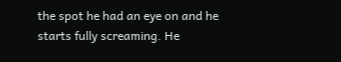the spot he had an eye on and he starts fully screaming. He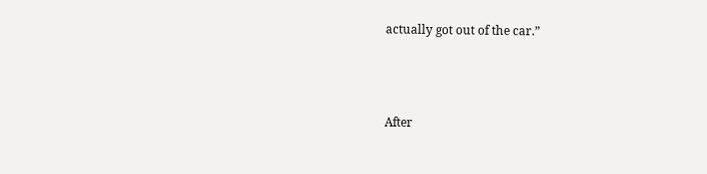actually got out of the car.”



After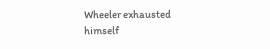Wheeler exhausted himself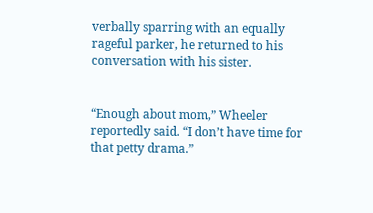verbally sparring with an equally rageful parker, he returned to his conversation with his sister.


“Enough about mom,” Wheeler reportedly said. “I don’t have time for that petty drama.”